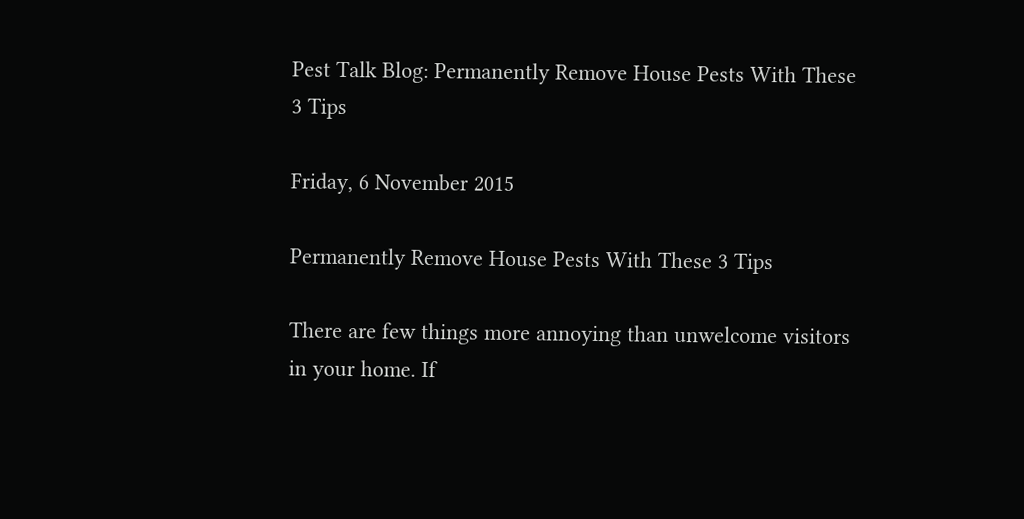Pest Talk Blog: Permanently Remove House Pests With These 3 Tips

Friday, 6 November 2015

Permanently Remove House Pests With These 3 Tips

There are few things more annoying than unwelcome visitors in your home. If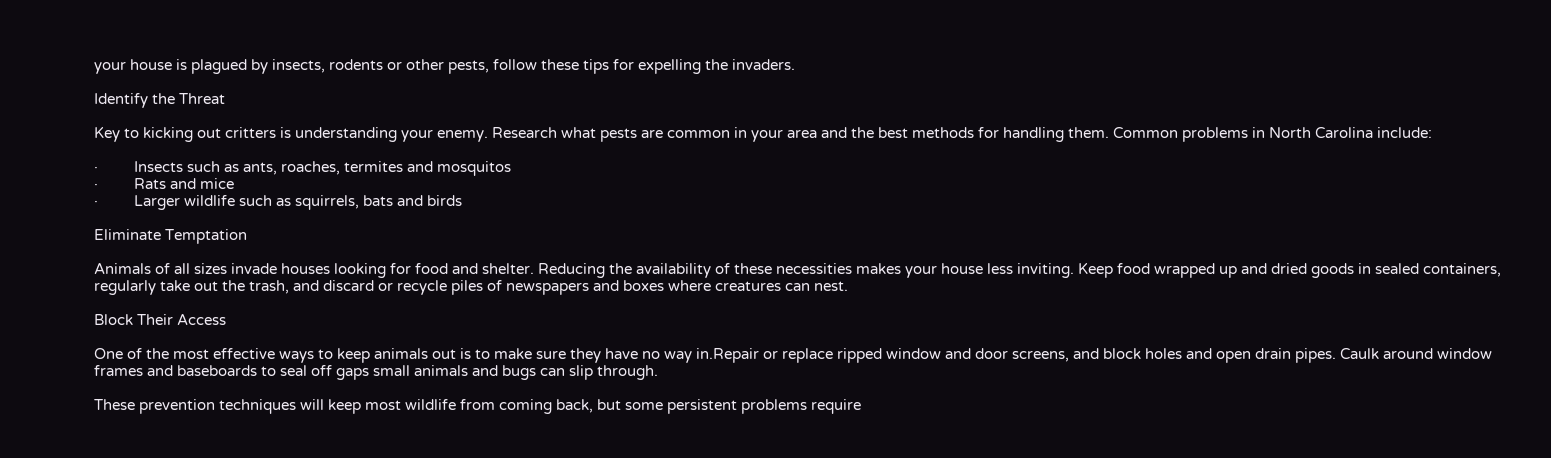your house is plagued by insects, rodents or other pests, follow these tips for expelling the invaders.

Identify the Threat

Key to kicking out critters is understanding your enemy. Research what pests are common in your area and the best methods for handling them. Common problems in North Carolina include:

·         Insects such as ants, roaches, termites and mosquitos
·         Rats and mice
·         Larger wildlife such as squirrels, bats and birds

Eliminate Temptation

Animals of all sizes invade houses looking for food and shelter. Reducing the availability of these necessities makes your house less inviting. Keep food wrapped up and dried goods in sealed containers, regularly take out the trash, and discard or recycle piles of newspapers and boxes where creatures can nest.

Block Their Access

One of the most effective ways to keep animals out is to make sure they have no way in.Repair or replace ripped window and door screens, and block holes and open drain pipes. Caulk around window frames and baseboards to seal off gaps small animals and bugs can slip through.

These prevention techniques will keep most wildlife from coming back, but some persistent problems require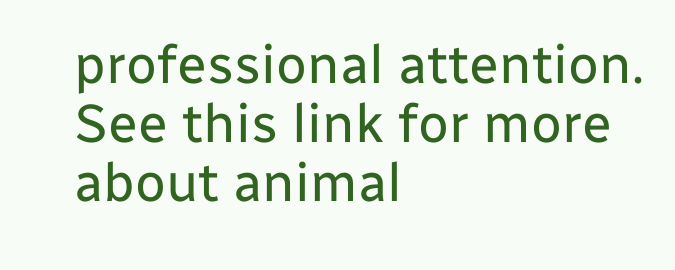professional attention. See this link for more about animal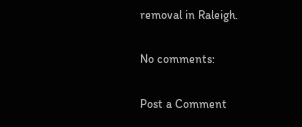removal in Raleigh.

No comments:

Post a Comment